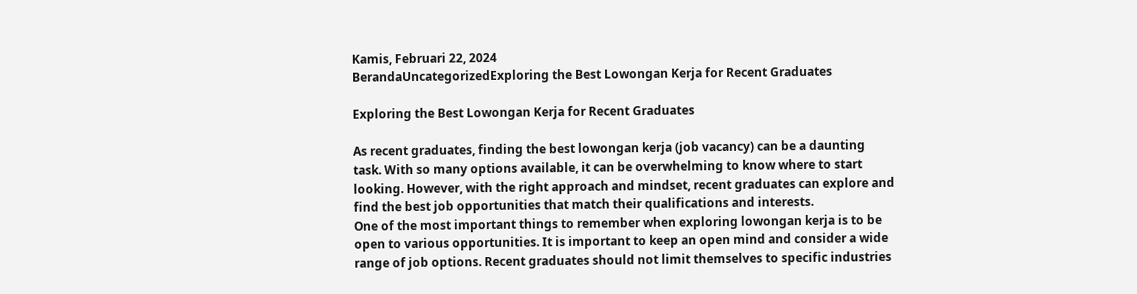Kamis, Februari 22, 2024
BerandaUncategorizedExploring the Best Lowongan Kerja for Recent Graduates

Exploring the Best Lowongan Kerja for Recent Graduates

As recent graduates, finding the best lowongan kerja (job vacancy) can be a daunting task. With so many options available, it can be overwhelming to know where to start looking. However, with the right approach and mindset, recent graduates can explore and find the best job opportunities that match their qualifications and interests.
One of the most important things to remember when exploring lowongan kerja is to be open to various opportunities. It is important to keep an open mind and consider a wide range of job options. Recent graduates should not limit themselves to specific industries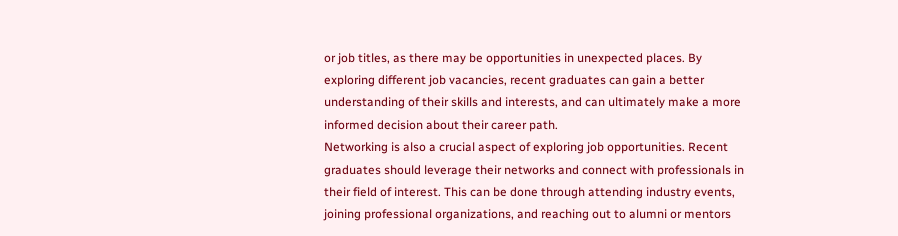or job titles, as there may be opportunities in unexpected places. By exploring different job vacancies, recent graduates can gain a better understanding of their skills and interests, and can ultimately make a more informed decision about their career path.
Networking is also a crucial aspect of exploring job opportunities. Recent graduates should leverage their networks and connect with professionals in their field of interest. This can be done through attending industry events, joining professional organizations, and reaching out to alumni or mentors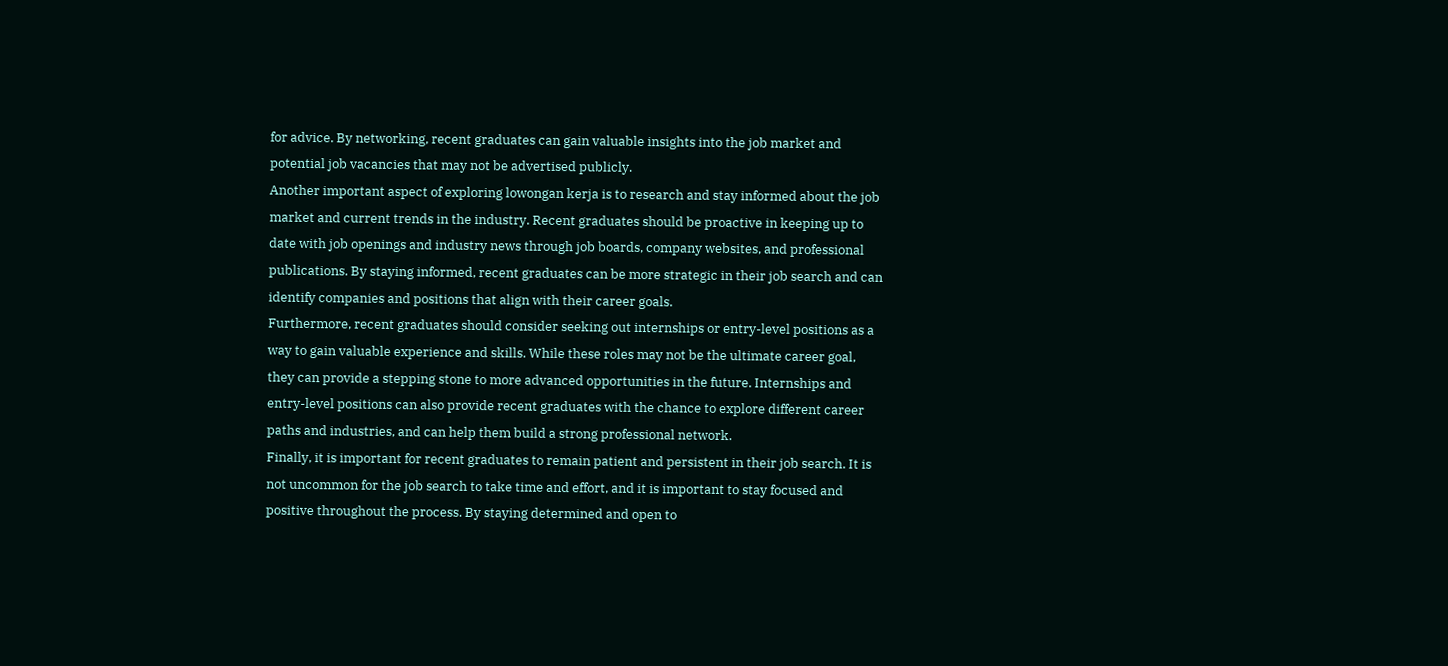for advice. By networking, recent graduates can gain valuable insights into the job market and potential job vacancies that may not be advertised publicly.
Another important aspect of exploring lowongan kerja is to research and stay informed about the job market and current trends in the industry. Recent graduates should be proactive in keeping up to date with job openings and industry news through job boards, company websites, and professional publications. By staying informed, recent graduates can be more strategic in their job search and can identify companies and positions that align with their career goals.
Furthermore, recent graduates should consider seeking out internships or entry-level positions as a way to gain valuable experience and skills. While these roles may not be the ultimate career goal, they can provide a stepping stone to more advanced opportunities in the future. Internships and entry-level positions can also provide recent graduates with the chance to explore different career paths and industries, and can help them build a strong professional network.
Finally, it is important for recent graduates to remain patient and persistent in their job search. It is not uncommon for the job search to take time and effort, and it is important to stay focused and positive throughout the process. By staying determined and open to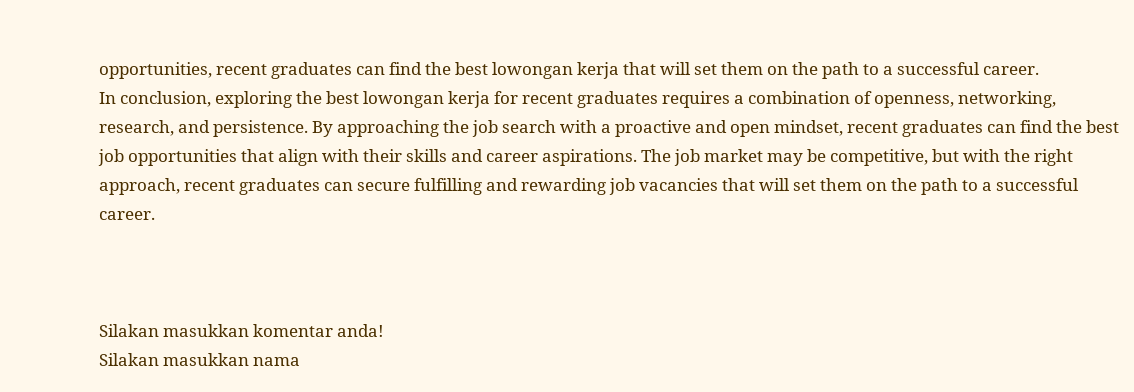opportunities, recent graduates can find the best lowongan kerja that will set them on the path to a successful career.
In conclusion, exploring the best lowongan kerja for recent graduates requires a combination of openness, networking, research, and persistence. By approaching the job search with a proactive and open mindset, recent graduates can find the best job opportunities that align with their skills and career aspirations. The job market may be competitive, but with the right approach, recent graduates can secure fulfilling and rewarding job vacancies that will set them on the path to a successful career.



Silakan masukkan komentar anda!
Silakan masukkan nama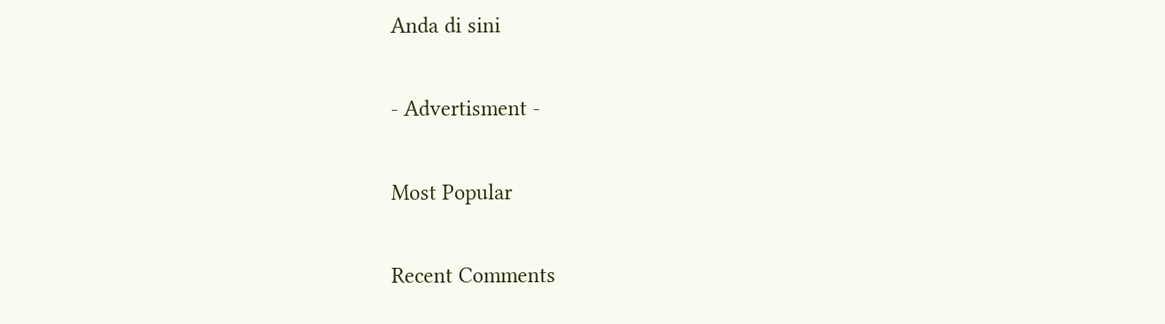Anda di sini

- Advertisment -

Most Popular

Recent Comments